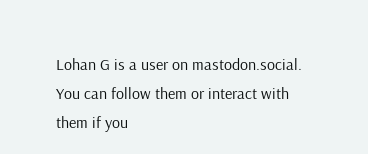Lohan G is a user on mastodon.social. You can follow them or interact with them if you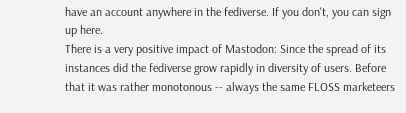have an account anywhere in the fediverse. If you don't, you can sign up here.
There is a very positive impact of Mastodon: Since the spread of its instances did the fediverse grow rapidly in diversity of users. Before that it was rather monotonous -- always the same FLOSS marketeers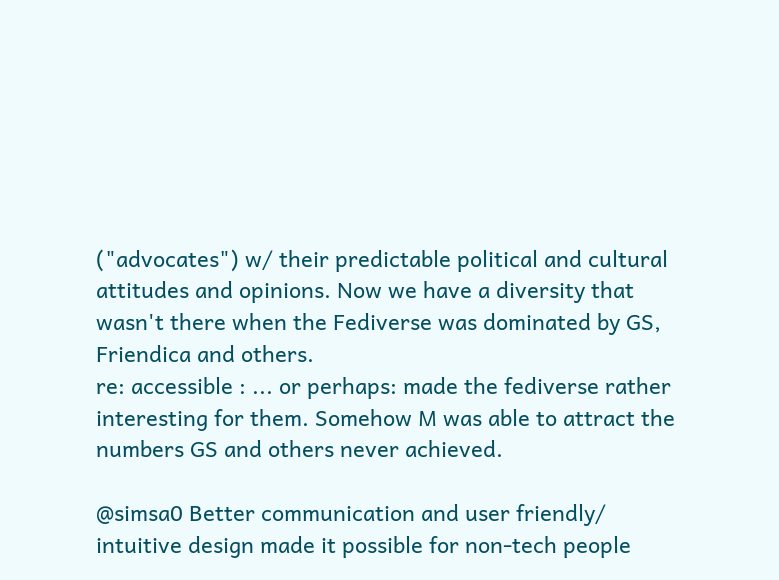("advocates") w/ their predictable political and cultural attitudes and opinions. Now we have a diversity that wasn't there when the Fediverse was dominated by GS, Friendica and others.
re: accessible : ... or perhaps: made the fediverse rather interesting for them. Somehow M was able to attract the numbers GS and others never achieved.

@simsa0 Better communication and user friendly/ intuitive design made it possible for non-tech people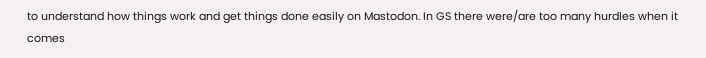to understand how things work and get things done easily on Mastodon. In GS there were/are too many hurdles when it comes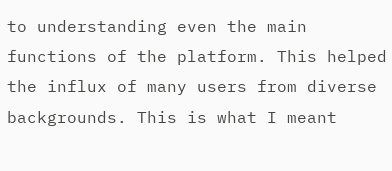to understanding even the main functions of the platform. This helped the influx of many users from diverse backgrounds. This is what I meant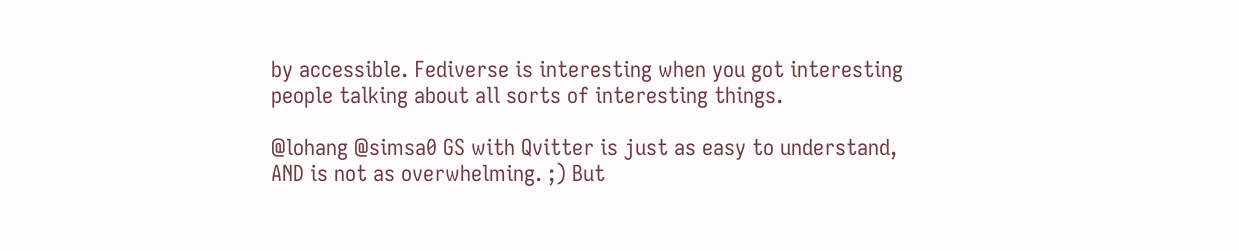by accessible. Fediverse is interesting when you got interesting people talking about all sorts of interesting things.

@lohang @simsa0 GS with Qvitter is just as easy to understand, AND is not as overwhelming. ;) But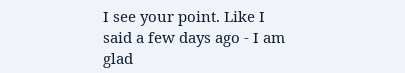I see your point. Like I said a few days ago - I am glad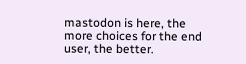mastodon is here, the more choices for the end user, the better.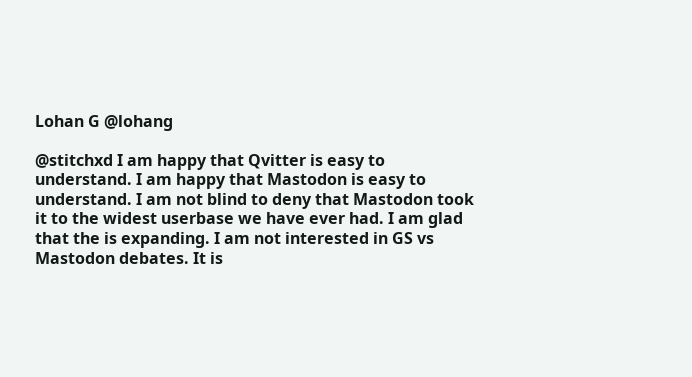Lohan G @lohang

@stitchxd I am happy that Qvitter is easy to understand. I am happy that Mastodon is easy to understand. I am not blind to deny that Mastodon took it to the widest userbase we have ever had. I am glad that the is expanding. I am not interested in GS vs Mastodon debates. It is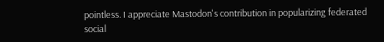pointless. I appreciate Mastodon's contribution in popularizing federated social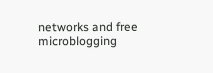networks and free microblogging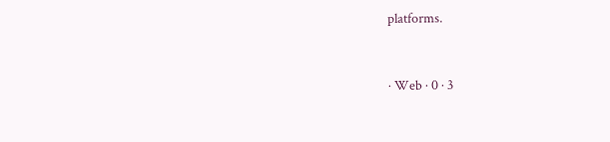platforms.


· Web · 0 · 3